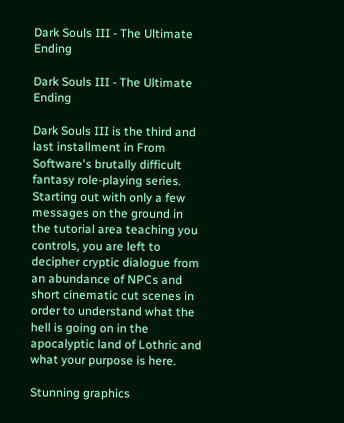Dark Souls III - The Ultimate Ending

Dark Souls III - The Ultimate Ending

Dark Souls III is the third and last installment in From Software's brutally difficult fantasy role-playing series. Starting out with only a few messages on the ground in the tutorial area teaching you controls, you are left to decipher cryptic dialogue from an abundance of NPCs and short cinematic cut scenes in order to understand what the hell is going on in the apocalyptic land of Lothric and what your purpose is here.

Stunning graphics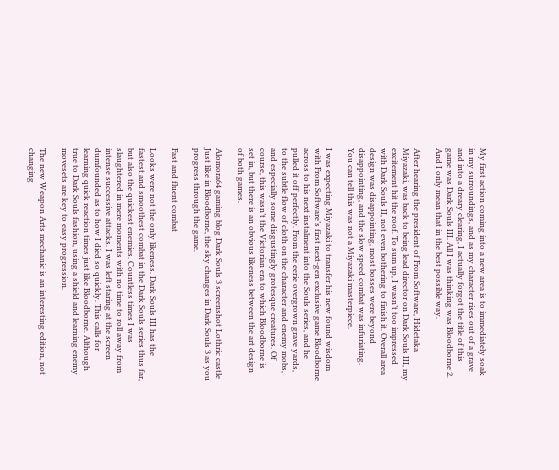My first action coming into a new area is to immediately soak in my surroundings, and as my character rises out of a grave and into a dreary clearing, I actually forgot the title of this game was Dark Souls III. All I was thinking was Bloodborne 2. And I only mean that in the best possible way.

After hearing the president of From Software, Hidetaka Miyazaki, was back to being lead director on Dark Souls III, my excitement hit the roof. To sum up, I wasn’t too impressed with Dark Souls II, not even bothering to finish it. Overall area design was disappointing, most bosses were beyond disappointing, and the slow speed combat was infuriating. You can tell this was not a Miyazaki masterpiece.

I was expecting Miyazaki to transfer his new found wisdom with From Software’s first next-gen exclusive game Bloodborne across to his next instalment into the Souls series, and he pulled it off perfectly. From the eerie overgrown grave yards, to the subtle flow of cloth on the character and enemy mobs, and especially some disgustingly grotesque creatures. Of course, this wasn’t the Victorian era to which Bloodborne is set in, but there is an obvious likeness between the art design of both games.

Alomora64 gaming blog Dark Souls 3 screenshot Lothric castle
Just like in Bloodborne, the sky changes in Dark Souls 3 as you progress through the game.

Fast and fluent combat

Looks were not the only likeness. Dark Souls III has the fastest and smoothest combat in the Dark Souls series thus far, but also the quickest enemies. Countless times I was slaughtered in mere moments with no time to roll away from intense successive attacks. I was left staring at the screen dumfounded as to how I died so quickly. This calls for learning quick reaction times just like Bloodborne. Although true to Dark Souls fashion, using a shield and learning enemy movesets are key to easy progression.

The new Weapon Arts mechanic is an interesting edition, not changing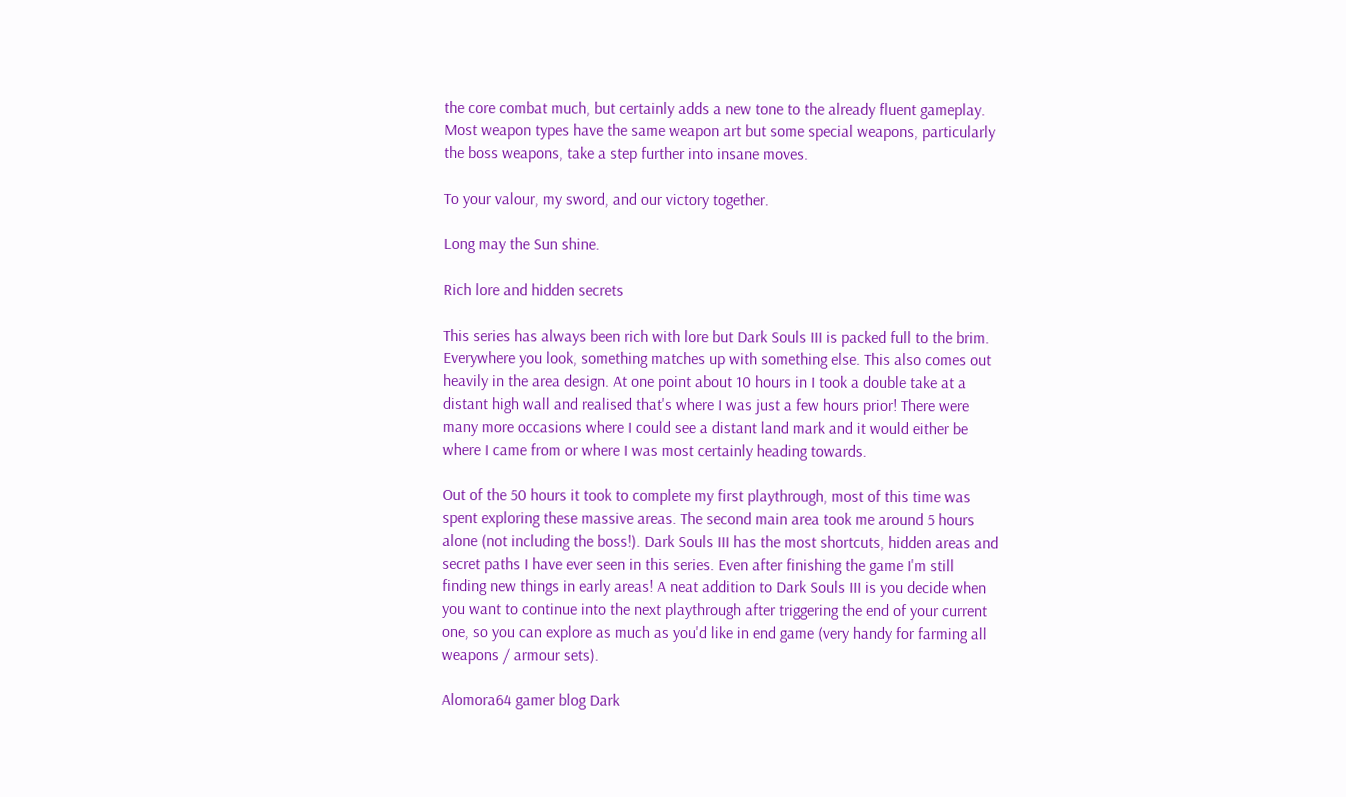the core combat much, but certainly adds a new tone to the already fluent gameplay. Most weapon types have the same weapon art but some special weapons, particularly the boss weapons, take a step further into insane moves.

To your valour, my sword, and our victory together.

Long may the Sun shine.

Rich lore and hidden secrets

This series has always been rich with lore but Dark Souls III is packed full to the brim. Everywhere you look, something matches up with something else. This also comes out heavily in the area design. At one point about 10 hours in I took a double take at a distant high wall and realised that's where I was just a few hours prior! There were many more occasions where I could see a distant land mark and it would either be where I came from or where I was most certainly heading towards.

Out of the 50 hours it took to complete my first playthrough, most of this time was spent exploring these massive areas. The second main area took me around 5 hours alone (not including the boss!). Dark Souls III has the most shortcuts, hidden areas and secret paths I have ever seen in this series. Even after finishing the game I'm still finding new things in early areas! A neat addition to Dark Souls III is you decide when you want to continue into the next playthrough after triggering the end of your current one, so you can explore as much as you'd like in end game (very handy for farming all weapons / armour sets).

Alomora64 gamer blog Dark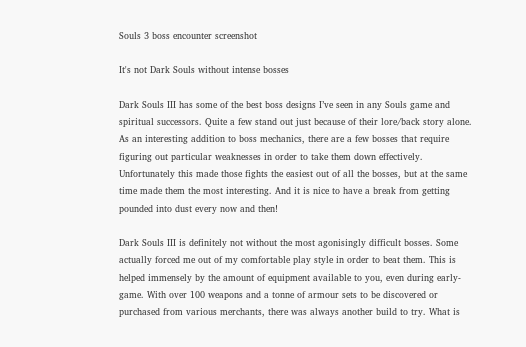Souls 3 boss encounter screenshot

It's not Dark Souls without intense bosses

Dark Souls III has some of the best boss designs I’ve seen in any Souls game and spiritual successors. Quite a few stand out just because of their lore/back story alone. As an interesting addition to boss mechanics, there are a few bosses that require figuring out particular weaknesses in order to take them down effectively. Unfortunately this made those fights the easiest out of all the bosses, but at the same time made them the most interesting. And it is nice to have a break from getting pounded into dust every now and then!

Dark Souls III is definitely not without the most agonisingly difficult bosses. Some actually forced me out of my comfortable play style in order to beat them. This is helped immensely by the amount of equipment available to you, even during early-game. With over 100 weapons and a tonne of armour sets to be discovered or purchased from various merchants, there was always another build to try. What is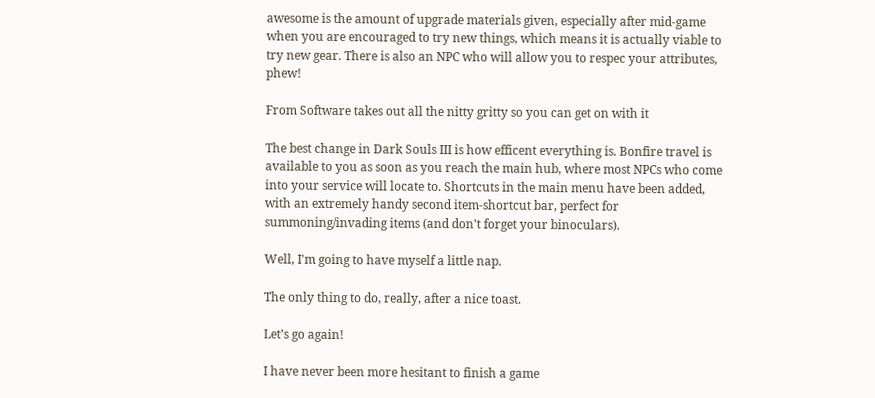awesome is the amount of upgrade materials given, especially after mid-game when you are encouraged to try new things, which means it is actually viable to try new gear. There is also an NPC who will allow you to respec your attributes, phew!

From Software takes out all the nitty gritty so you can get on with it

The best change in Dark Souls III is how efficent everything is. Bonfire travel is available to you as soon as you reach the main hub, where most NPCs who come into your service will locate to. Shortcuts in the main menu have been added, with an extremely handy second item-shortcut bar, perfect for summoning/invading items (and don't forget your binoculars).

Well, I'm going to have myself a little nap.

The only thing to do, really, after a nice toast.

Let’s go again!

I have never been more hesitant to finish a game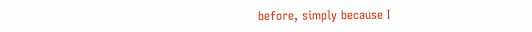before, simply because I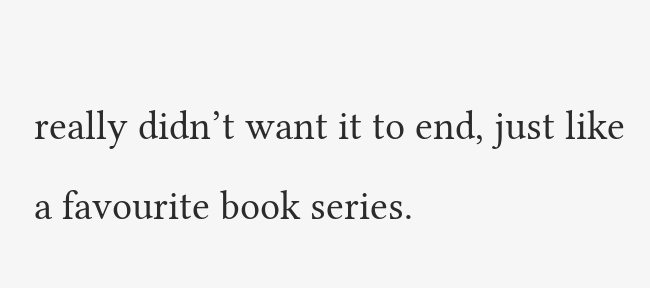really didn’t want it to end, just like a favourite book series.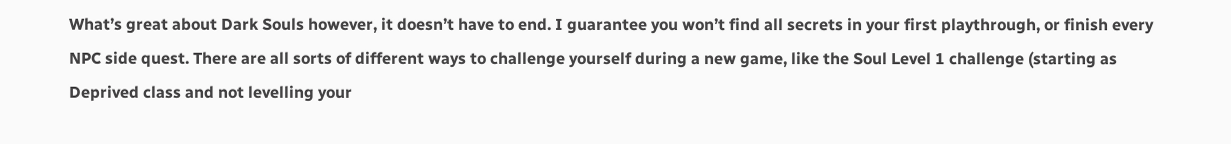What’s great about Dark Souls however, it doesn’t have to end. I guarantee you won’t find all secrets in your first playthrough, or finish every NPC side quest. There are all sorts of different ways to challenge yourself during a new game, like the Soul Level 1 challenge (starting as Deprived class and not levelling your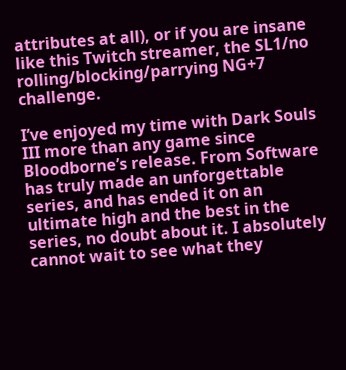attributes at all), or if you are insane like this Twitch streamer, the SL1/no rolling/blocking/parrying NG+7 challenge.

I’ve enjoyed my time with Dark Souls III more than any game since Bloodborne’s release. From Software has truly made an unforgettable series, and has ended it on an ultimate high and the best in the series, no doubt about it. I absolutely cannot wait to see what they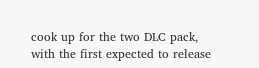cook up for the two DLC pack, with the first expected to release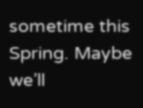sometime this Spring. Maybe we’ll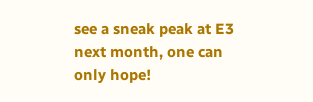see a sneak peak at E3 next month, one can only hope!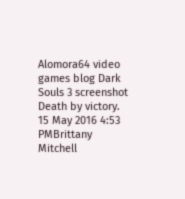Alomora64 video games blog Dark Souls 3 screenshot
Death by victory.
15 May 2016 4:53 PMBrittany Mitchell